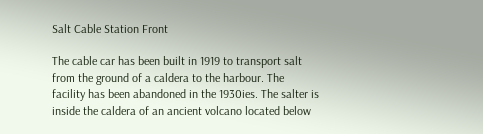Salt Cable Station Front

The cable car has been built in 1919 to transport salt from the ground of a caldera to the harbour. The facility has been abandoned in the 1930ies. The salter is inside the caldera of an ancient volcano located below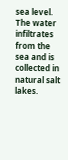sea level. The water infiltrates from the sea and is collected in natural salt lakes.